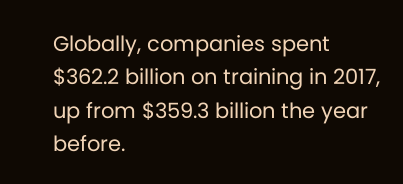Globally, companies spent $362.2 billion on training in 2017, up from $359.3 billion the year before.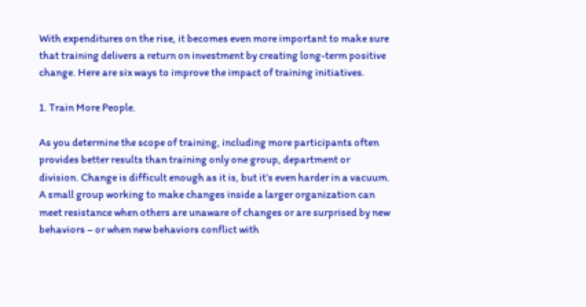With expenditures on the rise, it becomes even more important to make sure that training delivers a return on investment by creating long-term positive change. Here are six ways to improve the impact of training initiatives.

1. Train More People.

As you determine the scope of training, including more participants often provides better results than training only one group, department or division. Change is difficult enough as it is, but it’s even harder in a vacuum. A small group working to make changes inside a larger organization can meet resistance when others are unaware of changes or are surprised by new behaviors – or when new behaviors conflict with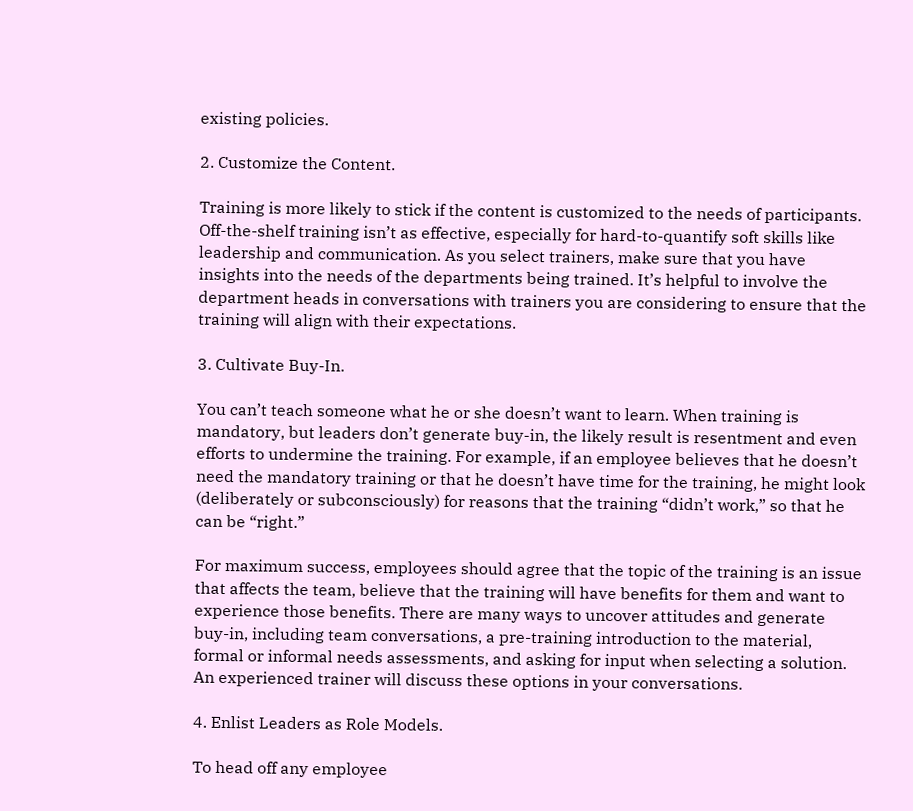existing policies.

2. Customize the Content.

Training is more likely to stick if the content is customized to the needs of participants. Off-the-shelf training isn’t as effective, especially for hard-to-quantify soft skills like leadership and communication. As you select trainers, make sure that you have insights into the needs of the departments being trained. It’s helpful to involve the department heads in conversations with trainers you are considering to ensure that the training will align with their expectations.

3. Cultivate Buy-In.

You can’t teach someone what he or she doesn’t want to learn. When training is mandatory, but leaders don’t generate buy-in, the likely result is resentment and even efforts to undermine the training. For example, if an employee believes that he doesn’t need the mandatory training or that he doesn’t have time for the training, he might look (deliberately or subconsciously) for reasons that the training “didn’t work,” so that he can be “right.”

For maximum success, employees should agree that the topic of the training is an issue that affects the team, believe that the training will have benefits for them and want to experience those benefits. There are many ways to uncover attitudes and generate buy-in, including team conversations, a pre-training introduction to the material, formal or informal needs assessments, and asking for input when selecting a solution. An experienced trainer will discuss these options in your conversations.

4. Enlist Leaders as Role Models.

To head off any employee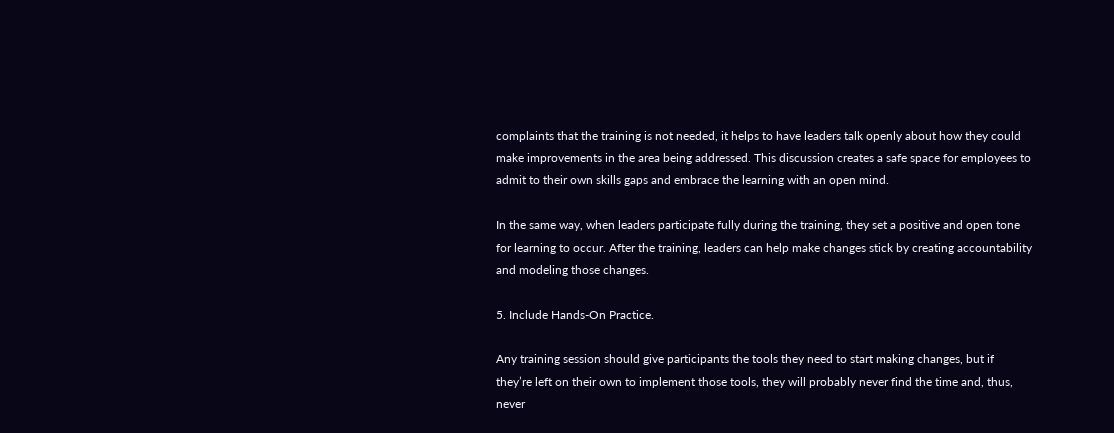complaints that the training is not needed, it helps to have leaders talk openly about how they could make improvements in the area being addressed. This discussion creates a safe space for employees to admit to their own skills gaps and embrace the learning with an open mind.

In the same way, when leaders participate fully during the training, they set a positive and open tone for learning to occur. After the training, leaders can help make changes stick by creating accountability and modeling those changes.

5. Include Hands-On Practice.

Any training session should give participants the tools they need to start making changes, but if they’re left on their own to implement those tools, they will probably never find the time and, thus, never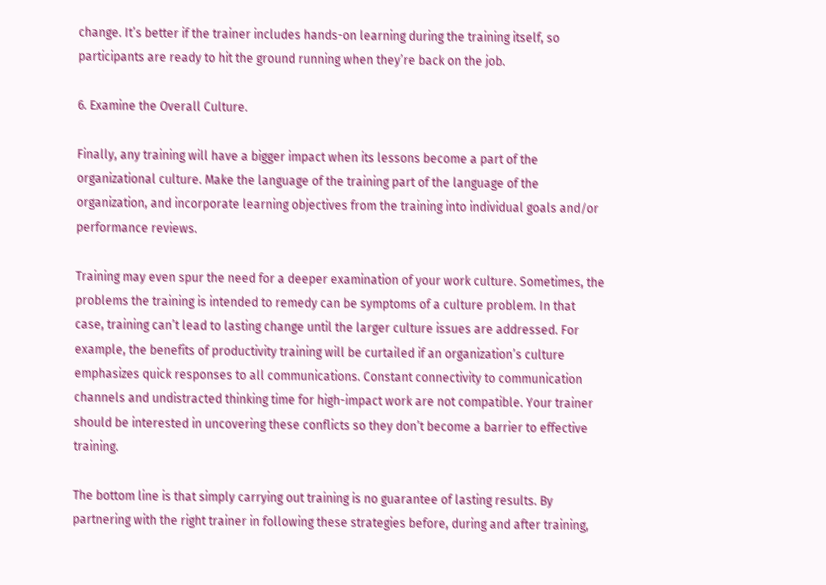change. It’s better if the trainer includes hands-on learning during the training itself, so participants are ready to hit the ground running when they’re back on the job.

6. Examine the Overall Culture.

Finally, any training will have a bigger impact when its lessons become a part of the organizational culture. Make the language of the training part of the language of the organization, and incorporate learning objectives from the training into individual goals and/or performance reviews.

Training may even spur the need for a deeper examination of your work culture. Sometimes, the problems the training is intended to remedy can be symptoms of a culture problem. In that case, training can’t lead to lasting change until the larger culture issues are addressed. For example, the benefits of productivity training will be curtailed if an organization’s culture emphasizes quick responses to all communications. Constant connectivity to communication channels and undistracted thinking time for high-impact work are not compatible. Your trainer should be interested in uncovering these conflicts so they don’t become a barrier to effective training.

The bottom line is that simply carrying out training is no guarantee of lasting results. By partnering with the right trainer in following these strategies before, during and after training,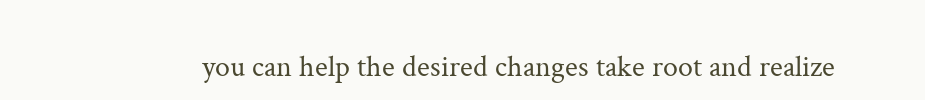you can help the desired changes take root and realize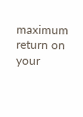maximum return on your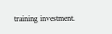training investment.